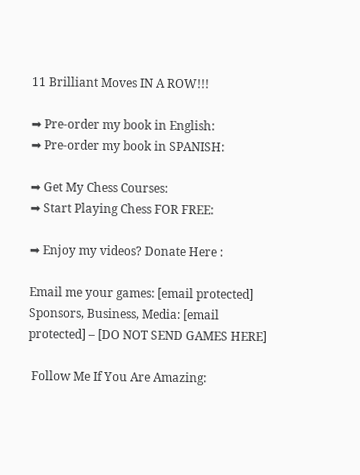11 Brilliant Moves IN A ROW!!!

➡ Pre-order my book in English:
➡ Pre-order my book in SPANISH:

➡ Get My Chess Courses:
➡ Start Playing Chess FOR FREE:

➡ Enjoy my videos? Donate Here :

Email me your games: [email protected]
Sponsors, Business, Media: [email protected] – [DO NOT SEND GAMES HERE]

 Follow Me If You Are Amazing: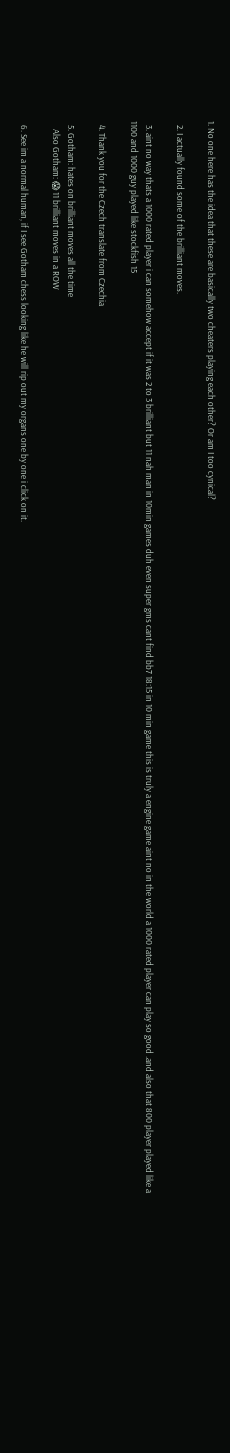1. No one here has the idea that these are basically two cheaters playing each other? Or am I too cynical?

  2. I actually found some of the brilliant moves.

  3. aint no way thats a 1000 rated player i can somehow accept if it was 2 to 3 brilliant but 11 nah man in 10min games duh even super gms cant find bb7 18:15 in 10 min game this is truly a engine game aint no in the world a 1000 rated player can play so good .and also that 800 player played like a 1100 and 1000 guy played like stockfish 15

  4. Thank you for the Czech translate from Czechia

  5. Gotham: hates on brilliant moves all the time
    Also Gotham: 😱 11 brilliant moves in a ROW

  6. See im a normal human, if I see Gotham chess looking like he will rip out my organs one by one i click on it.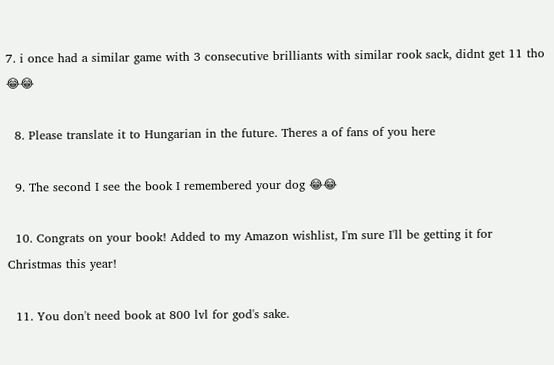7. i once had a similar game with 3 consecutive brilliants with similar rook sack, didnt get 11 tho 😂😂

  8. Please translate it to Hungarian in the future. Theres a of fans of you here

  9. The second I see the book I remembered your dog 😂😂

  10. Congrats on your book! Added to my Amazon wishlist, I'm sure I'll be getting it for Christmas this year!

  11. You don't need book at 800 lvl for god's sake.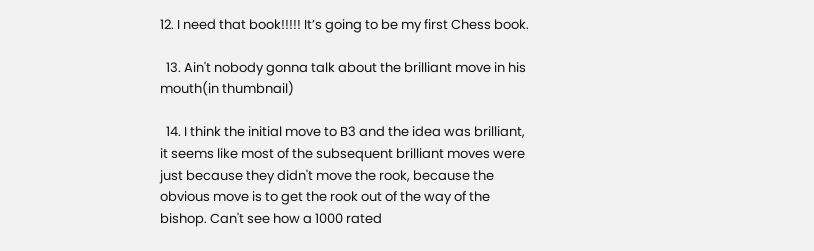12. I need that book!!!!! It’s going to be my first Chess book.

  13. Ain't nobody gonna talk about the brilliant move in his mouth(in thumbnail)

  14. I think the initial move to B3 and the idea was brilliant, it seems like most of the subsequent brilliant moves were just because they didn't move the rook, because the obvious move is to get the rook out of the way of the bishop. Can't see how a 1000 rated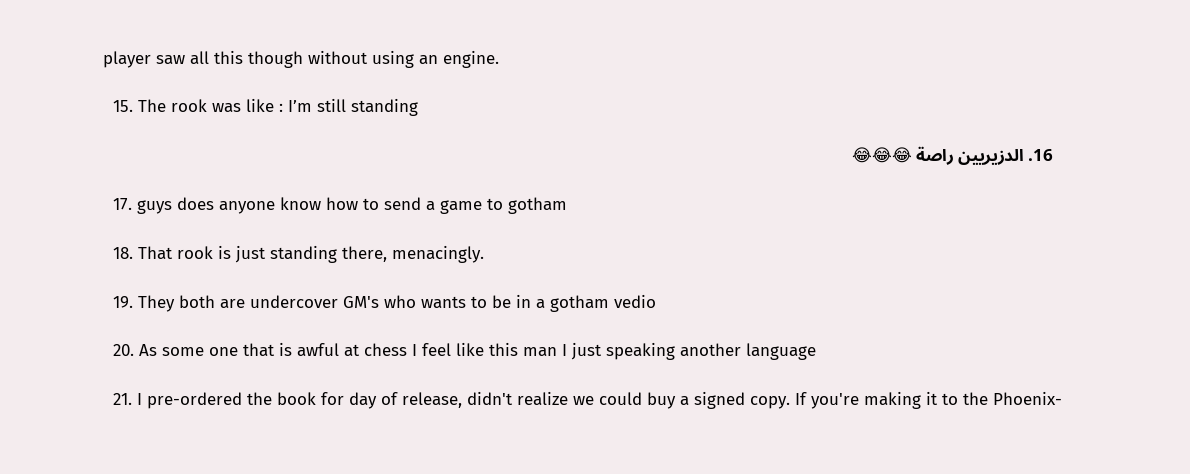player saw all this though without using an engine.

  15. The rook was like : I’m still standing

  16. الدزيريين راصة 😂😂😂

  17. guys does anyone know how to send a game to gotham

  18. That rook is just standing there, menacingly.

  19. They both are undercover GM's who wants to be in a gotham vedio

  20. As some one that is awful at chess I feel like this man I just speaking another language

  21. I pre-ordered the book for day of release, didn't realize we could buy a signed copy. If you're making it to the Phoenix-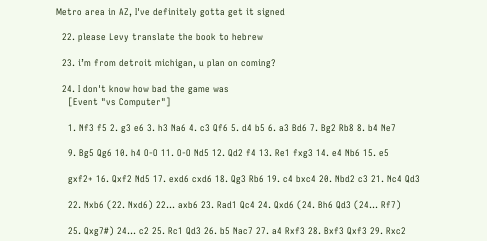Metro area in AZ, I've definitely gotta get it signed

  22. please Levy translate the book to hebrew

  23. i’m from detroit michigan, u plan on coming?

  24. I don't know how bad the game was
    [Event "vs Computer"]

    1. Nf3 f5 2. g3 e6 3. h3 Na6 4. c3 Qf6 5. d4 b5 6. a3 Bd6 7. Bg2 Rb8 8. b4 Ne7

    9. Bg5 Qg6 10. h4 O-O 11. O-O Nd5 12. Qd2 f4 13. Re1 fxg3 14. e4 Nb6 15. e5

    gxf2+ 16. Qxf2 Nd5 17. exd6 cxd6 18. Qg3 Rb6 19. c4 bxc4 20. Nbd2 c3 21. Nc4 Qd3

    22. Nxb6 (22. Nxd6) 22… axb6 23. Rad1 Qc4 24. Qxd6 (24. Bh6 Qd3 (24… Rf7)

    25. Qxg7#) 24… c2 25. Rc1 Qd3 26. b5 Nac7 27. a4 Rxf3 28. Bxf3 Qxf3 29. Rxc2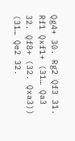Qg4+ 30. Rg2 Qf3 31. Rf1 Qxf1+ (31… Qa3 32. Qf8+ (32. Qxa3)) (31… Qe2 32.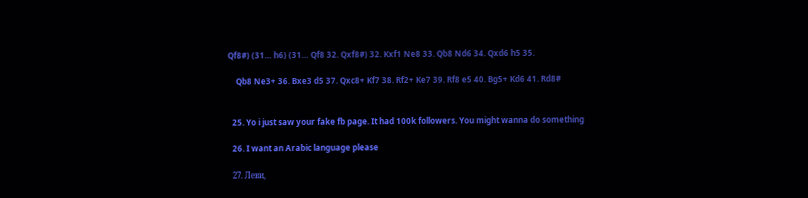Qf8#) (31… h6) (31… Qf8 32. Qxf8#) 32. Kxf1 Ne8 33. Qb8 Nd6 34. Qxd6 h5 35.

    Qb8 Ne3+ 36. Bxe3 d5 37. Qxc8+ Kf7 38. Rf2+ Ke7 39. Rf8 e5 40. Bg5+ Kd6 41. Rd8#


  25. Yo i just saw your fake fb page. It had 100k followers. You might wanna do something

  26. I want an Arabic language please

  27. Леви,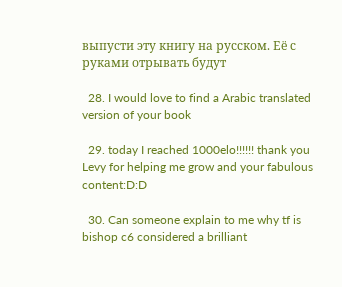выпусти эту книгу на русском. Её с руками отрывать будут

  28. I would love to find a Arabic translated version of your book

  29. today I reached 1000elo!!!!!! thank you Levy for helping me grow and your fabulous content:D:D

  30. Can someone explain to me why tf is bishop c6 considered a brilliant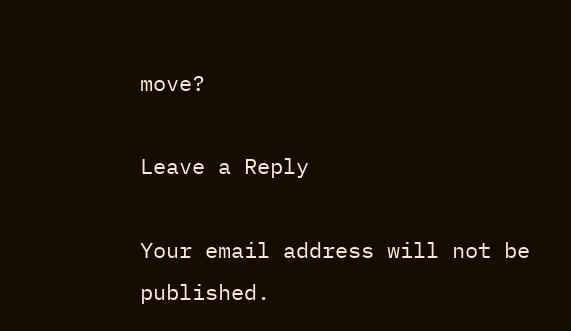move?

Leave a Reply

Your email address will not be published.